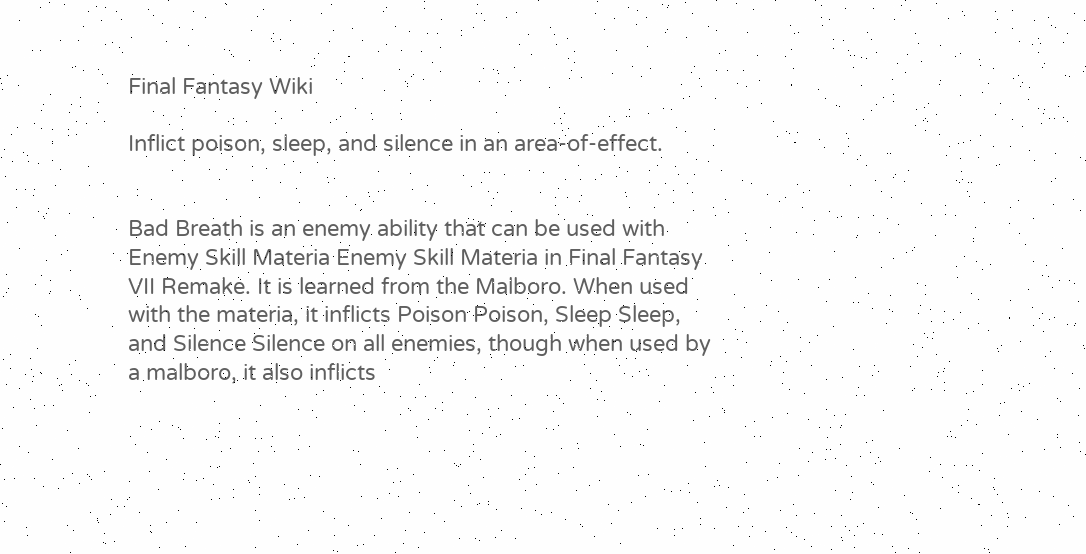Final Fantasy Wiki

Inflict poison, sleep, and silence in an area-of-effect.


Bad Breath is an enemy ability that can be used with Enemy Skill Materia Enemy Skill Materia in Final Fantasy VII Remake. It is learned from the Malboro. When used with the materia, it inflicts Poison Poison, Sleep Sleep, and Silence Silence on all enemies, though when used by a malboro, it also inflicts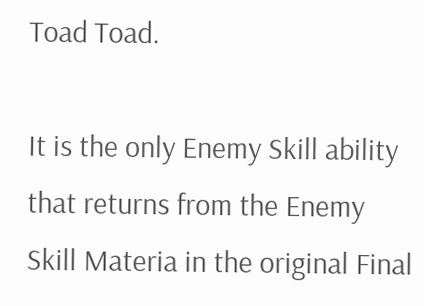Toad Toad.

It is the only Enemy Skill ability that returns from the Enemy Skill Materia in the original Final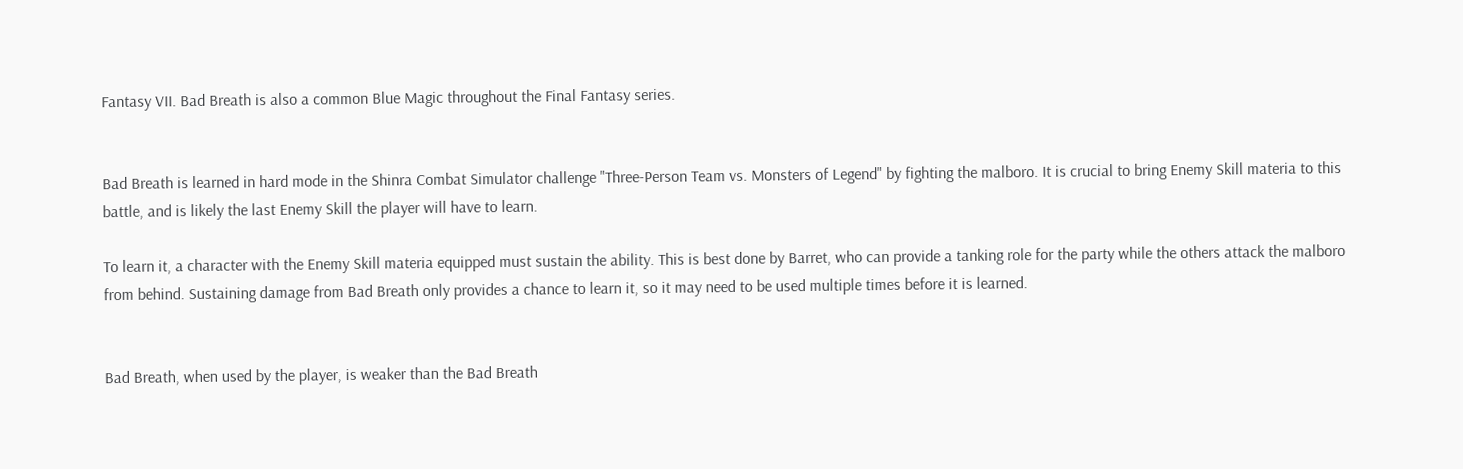Fantasy VII. Bad Breath is also a common Blue Magic throughout the Final Fantasy series.


Bad Breath is learned in hard mode in the Shinra Combat Simulator challenge "Three-Person Team vs. Monsters of Legend" by fighting the malboro. It is crucial to bring Enemy Skill materia to this battle, and is likely the last Enemy Skill the player will have to learn.

To learn it, a character with the Enemy Skill materia equipped must sustain the ability. This is best done by Barret, who can provide a tanking role for the party while the others attack the malboro from behind. Sustaining damage from Bad Breath only provides a chance to learn it, so it may need to be used multiple times before it is learned.


Bad Breath, when used by the player, is weaker than the Bad Breath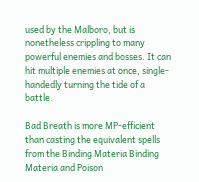used by the Malboro, but is nonetheless crippling to many powerful enemies and bosses. It can hit multiple enemies at once, single-handedly turning the tide of a battle.

Bad Breath is more MP-efficient than casting the equivalent spells from the Binding Materia Binding Materia and Poison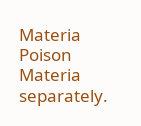Materia Poison Materia separately.